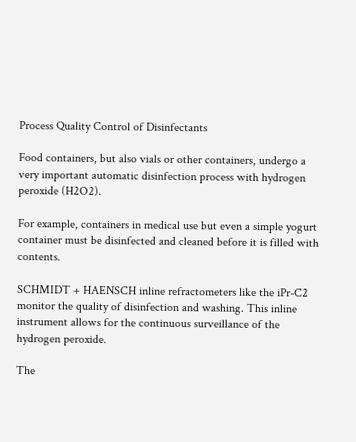Process Quality Control of Disinfectants

Food containers, but also vials or other containers, undergo a very important automatic disinfection process with hydrogen peroxide (H2O2).

For example, containers in medical use but even a simple yogurt container must be disinfected and cleaned before it is filled with contents.

SCHMIDT + HAENSCH inline refractometers like the iPr-C2 monitor the quality of disinfection and washing. This inline instrument allows for the continuous surveillance of the hydrogen peroxide.

The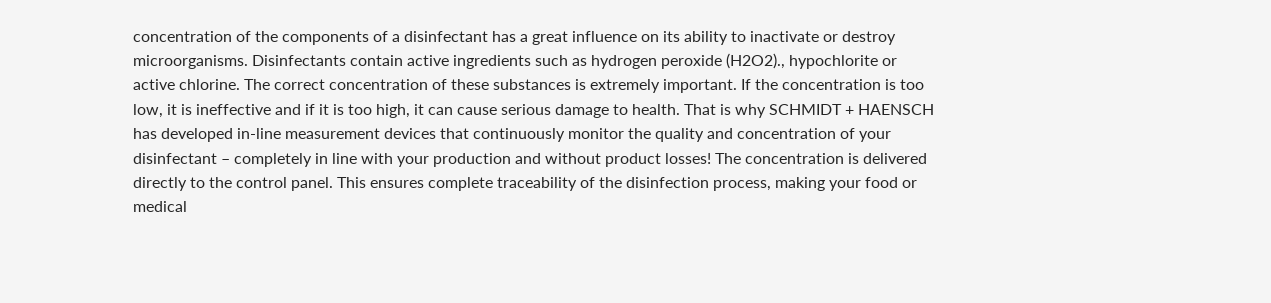concentration of the components of a disinfectant has a great influence on its ability to inactivate or destroy microorganisms. Disinfectants contain active ingredients such as hydrogen peroxide (H2O2)., hypochlorite or active chlorine. The correct concentration of these substances is extremely important. If the concentration is too low, it is ineffective and if it is too high, it can cause serious damage to health. That is why SCHMIDT + HAENSCH has developed in-line measurement devices that continuously monitor the quality and concentration of your disinfectant – completely in line with your production and without product losses! The concentration is delivered directly to the control panel. This ensures complete traceability of the disinfection process, making your food or medical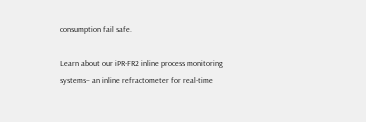consumption fail safe.

Learn about our iPR-FR2 inline process monitoring systems– an inline refractometer for real-time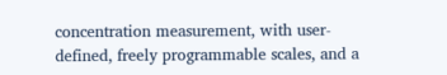concentration measurement, with user-defined, freely programmable scales, and a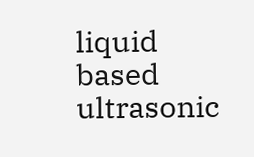liquid based ultrasonic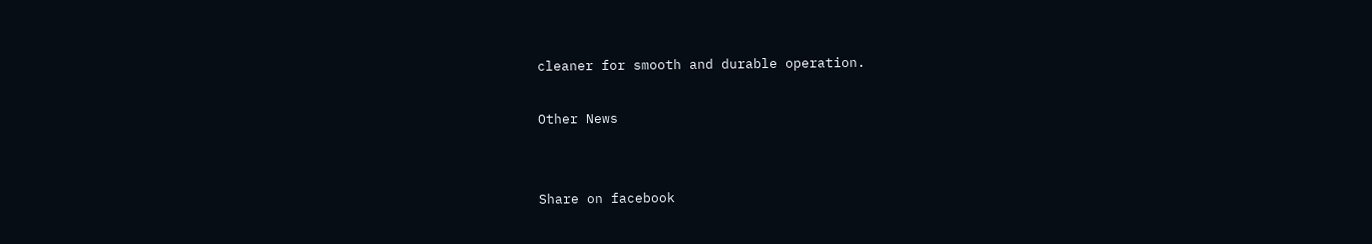cleaner for smooth and durable operation.

Other News


Share on facebook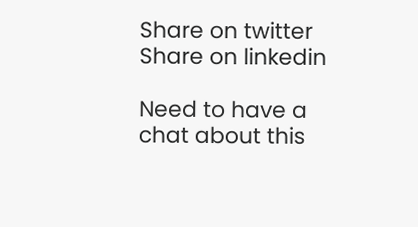Share on twitter
Share on linkedin

Need to have a chat about this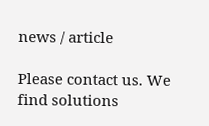news / article

Please contact us. We find solutions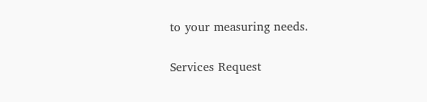to your measuring needs.

Services Request